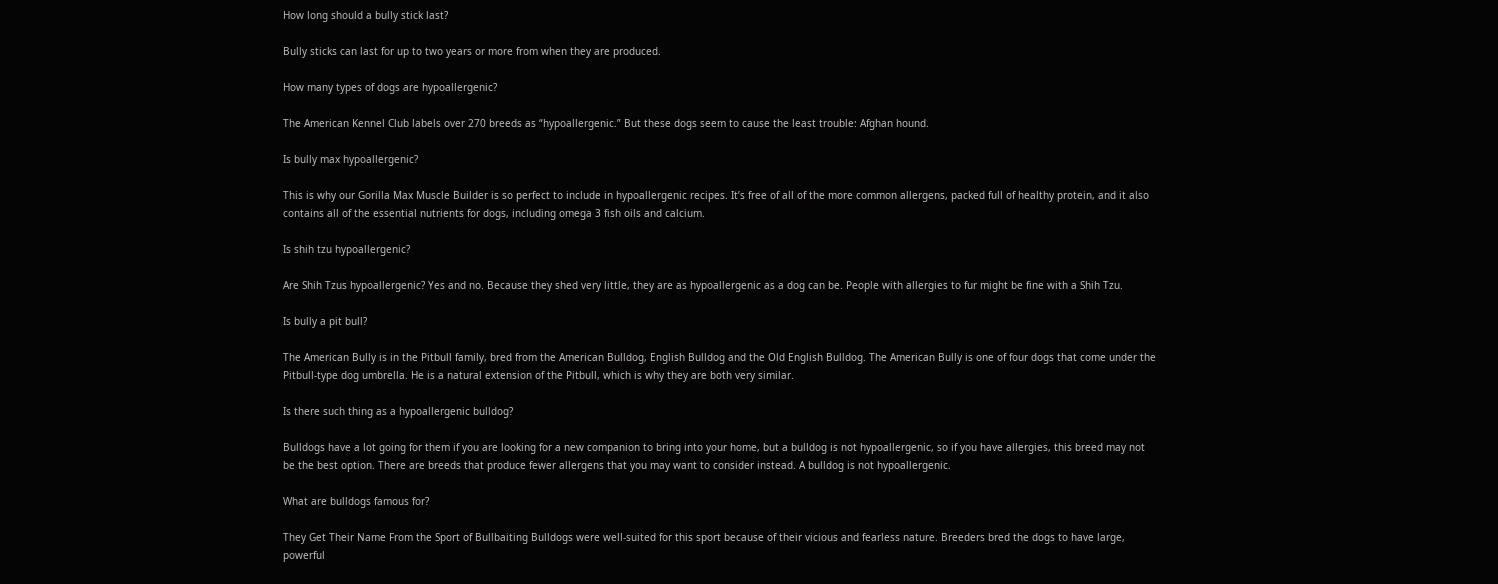How long should a bully stick last?

Bully sticks can last for up to two years or more from when they are produced.

How many types of dogs are hypoallergenic?

The American Kennel Club labels over 270 breeds as “hypoallergenic.” But these dogs seem to cause the least trouble: Afghan hound.

Is bully max hypoallergenic?

This is why our Gorilla Max Muscle Builder is so perfect to include in hypoallergenic recipes. It’s free of all of the more common allergens, packed full of healthy protein, and it also contains all of the essential nutrients for dogs, including omega 3 fish oils and calcium.

Is shih tzu hypoallergenic?

Are Shih Tzus hypoallergenic? Yes and no. Because they shed very little, they are as hypoallergenic as a dog can be. People with allergies to fur might be fine with a Shih Tzu.

Is bully a pit bull?

The American Bully is in the Pitbull family, bred from the American Bulldog, English Bulldog and the Old English Bulldog. The American Bully is one of four dogs that come under the Pitbull-type dog umbrella. He is a natural extension of the Pitbull, which is why they are both very similar.

Is there such thing as a hypoallergenic bulldog?

Bulldogs have a lot going for them if you are looking for a new companion to bring into your home, but a bulldog is not hypoallergenic, so if you have allergies, this breed may not be the best option. There are breeds that produce fewer allergens that you may want to consider instead. A bulldog is not hypoallergenic.

What are bulldogs famous for?

They Get Their Name From the Sport of Bullbaiting Bulldogs were well-suited for this sport because of their vicious and fearless nature. Breeders bred the dogs to have large, powerful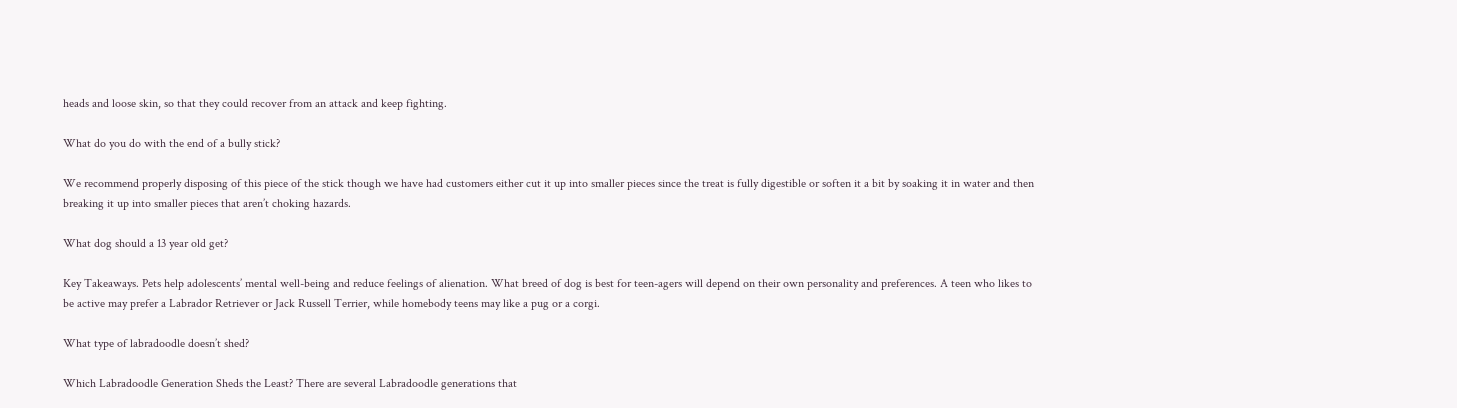heads and loose skin, so that they could recover from an attack and keep fighting.

What do you do with the end of a bully stick?

We recommend properly disposing of this piece of the stick though we have had customers either cut it up into smaller pieces since the treat is fully digestible or soften it a bit by soaking it in water and then breaking it up into smaller pieces that aren’t choking hazards.

What dog should a 13 year old get?

Key Takeaways. Pets help adolescents’ mental well-being and reduce feelings of alienation. What breed of dog is best for teen-agers will depend on their own personality and preferences. A teen who likes to be active may prefer a Labrador Retriever or Jack Russell Terrier, while homebody teens may like a pug or a corgi.

What type of labradoodle doesn’t shed?

Which Labradoodle Generation Sheds the Least? There are several Labradoodle generations that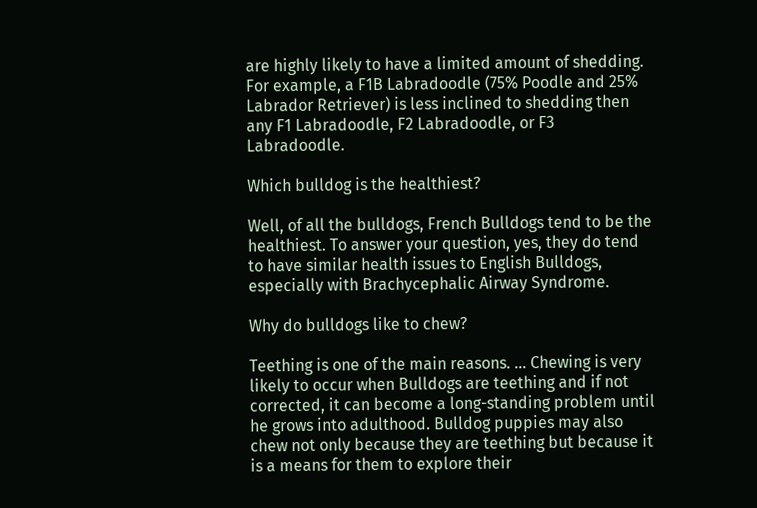are highly likely to have a limited amount of shedding. For example, a F1B Labradoodle (75% Poodle and 25% Labrador Retriever) is less inclined to shedding then any F1 Labradoodle, F2 Labradoodle, or F3 Labradoodle.

Which bulldog is the healthiest?

Well, of all the bulldogs, French Bulldogs tend to be the healthiest. To answer your question, yes, they do tend to have similar health issues to English Bulldogs, especially with Brachycephalic Airway Syndrome.

Why do bulldogs like to chew?

Teething is one of the main reasons. … Chewing is very likely to occur when Bulldogs are teething and if not corrected, it can become a long-standing problem until he grows into adulthood. Bulldog puppies may also chew not only because they are teething but because it is a means for them to explore their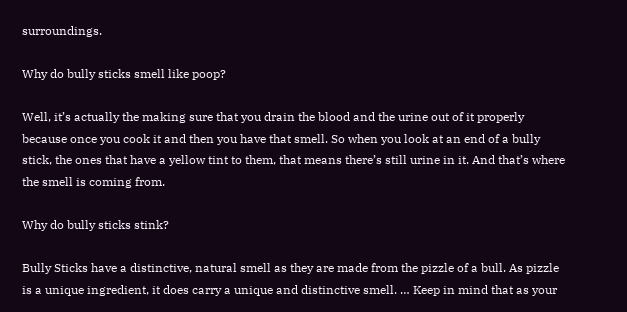surroundings.

Why do bully sticks smell like poop?

Well, it’s actually the making sure that you drain the blood and the urine out of it properly because once you cook it and then you have that smell. So when you look at an end of a bully stick, the ones that have a yellow tint to them, that means there’s still urine in it. And that’s where the smell is coming from.

Why do bully sticks stink?

Bully Sticks have a distinctive, natural smell as they are made from the pizzle of a bull. As pizzle is a unique ingredient, it does carry a unique and distinctive smell. … Keep in mind that as your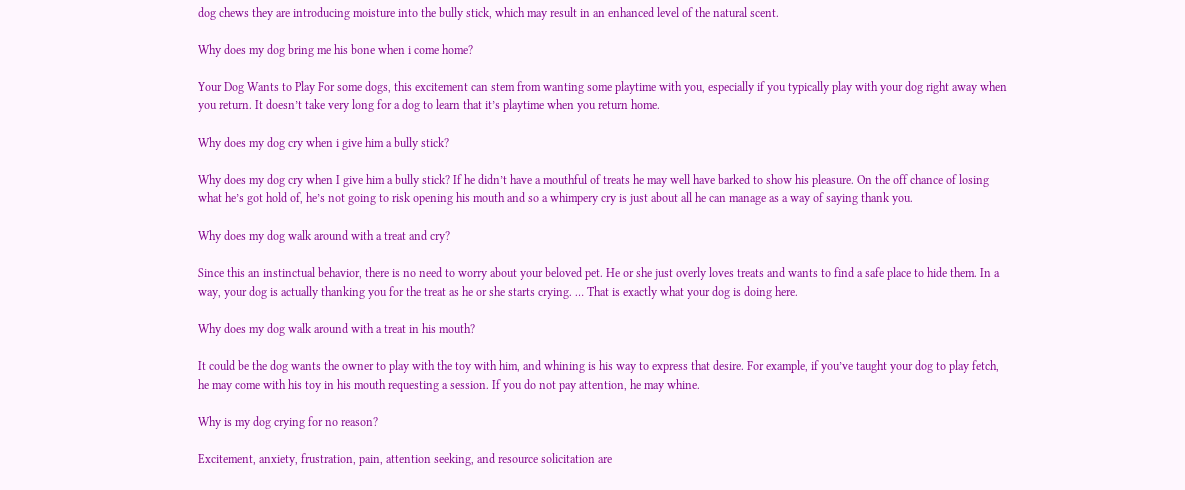dog chews they are introducing moisture into the bully stick, which may result in an enhanced level of the natural scent.

Why does my dog bring me his bone when i come home?

Your Dog Wants to Play For some dogs, this excitement can stem from wanting some playtime with you, especially if you typically play with your dog right away when you return. It doesn’t take very long for a dog to learn that it’s playtime when you return home.

Why does my dog cry when i give him a bully stick?

Why does my dog cry when I give him a bully stick? If he didn’t have a mouthful of treats he may well have barked to show his pleasure. On the off chance of losing what he’s got hold of, he’s not going to risk opening his mouth and so a whimpery cry is just about all he can manage as a way of saying thank you.

Why does my dog walk around with a treat and cry?

Since this an instinctual behavior, there is no need to worry about your beloved pet. He or she just overly loves treats and wants to find a safe place to hide them. In a way, your dog is actually thanking you for the treat as he or she starts crying. … That is exactly what your dog is doing here.

Why does my dog walk around with a treat in his mouth?

It could be the dog wants the owner to play with the toy with him, and whining is his way to express that desire. For example, if you’ve taught your dog to play fetch, he may come with his toy in his mouth requesting a session. If you do not pay attention, he may whine.

Why is my dog crying for no reason?

Excitement, anxiety, frustration, pain, attention seeking, and resource solicitation are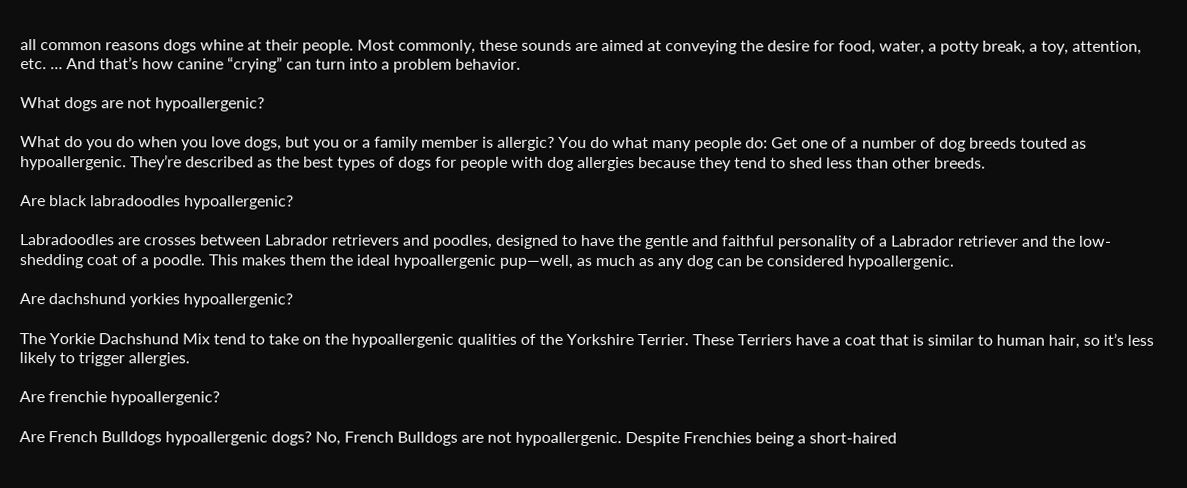all common reasons dogs whine at their people. Most commonly, these sounds are aimed at conveying the desire for food, water, a potty break, a toy, attention, etc. … And that’s how canine “crying” can turn into a problem behavior.

What dogs are not hypoallergenic?

What do you do when you love dogs, but you or a family member is allergic? You do what many people do: Get one of a number of dog breeds touted as hypoallergenic. They’re described as the best types of dogs for people with dog allergies because they tend to shed less than other breeds.

Are black labradoodles hypoallergenic?

Labradoodles are crosses between Labrador retrievers and poodles, designed to have the gentle and faithful personality of a Labrador retriever and the low-shedding coat of a poodle. This makes them the ideal hypoallergenic pup—well, as much as any dog can be considered hypoallergenic.

Are dachshund yorkies hypoallergenic?

The Yorkie Dachshund Mix tend to take on the hypoallergenic qualities of the Yorkshire Terrier. These Terriers have a coat that is similar to human hair, so it’s less likely to trigger allergies.

Are frenchie hypoallergenic?

Are French Bulldogs hypoallergenic dogs? No, French Bulldogs are not hypoallergenic. Despite Frenchies being a short-haired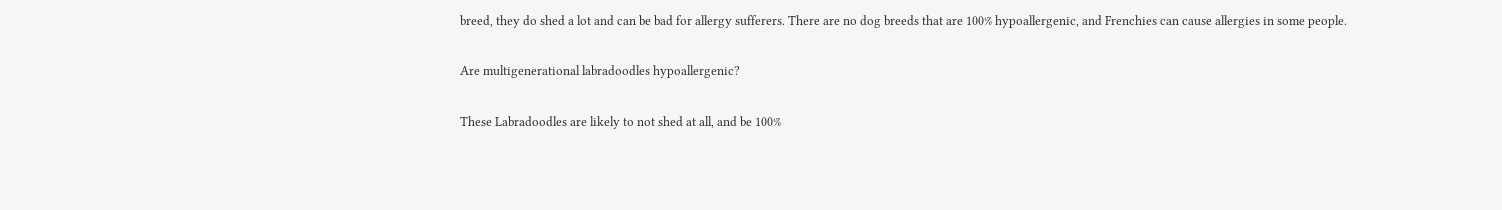breed, they do shed a lot and can be bad for allergy sufferers. There are no dog breeds that are 100% hypoallergenic, and Frenchies can cause allergies in some people.

Are multigenerational labradoodles hypoallergenic?

These Labradoodles are likely to not shed at all, and be 100%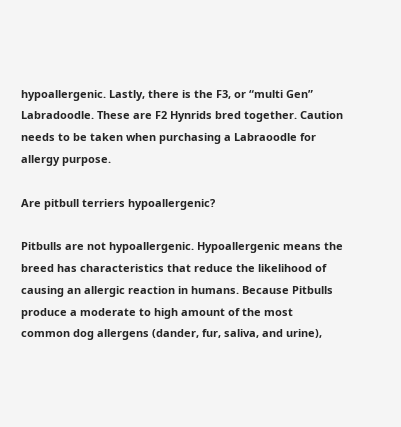hypoallergenic. Lastly, there is the F3, or “multi Gen” Labradoodle. These are F2 Hynrids bred together. Caution needs to be taken when purchasing a Labraoodle for allergy purpose.

Are pitbull terriers hypoallergenic?

Pitbulls are not hypoallergenic. Hypoallergenic means the breed has characteristics that reduce the likelihood of causing an allergic reaction in humans. Because Pitbulls produce a moderate to high amount of the most common dog allergens (dander, fur, saliva, and urine),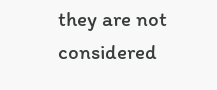they are not considered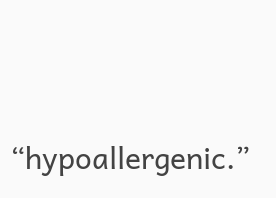“hypoallergenic.”